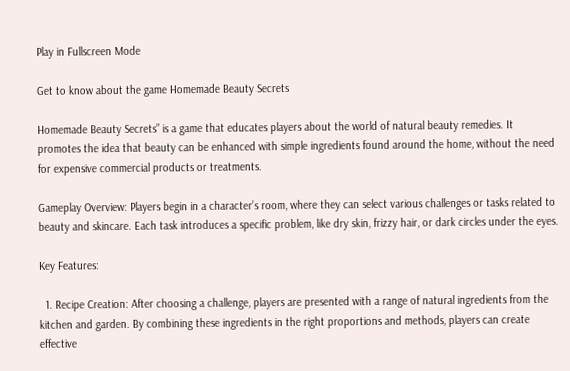Play in Fullscreen Mode

Get to know about the game Homemade Beauty Secrets

Homemade Beauty Secrets” is a game that educates players about the world of natural beauty remedies. It promotes the idea that beauty can be enhanced with simple ingredients found around the home, without the need for expensive commercial products or treatments.

Gameplay Overview: Players begin in a character’s room, where they can select various challenges or tasks related to beauty and skincare. Each task introduces a specific problem, like dry skin, frizzy hair, or dark circles under the eyes.

Key Features:

  1. Recipe Creation: After choosing a challenge, players are presented with a range of natural ingredients from the kitchen and garden. By combining these ingredients in the right proportions and methods, players can create effective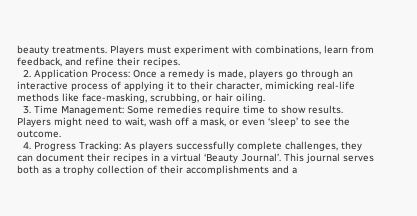beauty treatments. Players must experiment with combinations, learn from feedback, and refine their recipes.
  2. Application Process: Once a remedy is made, players go through an interactive process of applying it to their character, mimicking real-life methods like face-masking, scrubbing, or hair oiling.
  3. Time Management: Some remedies require time to show results. Players might need to wait, wash off a mask, or even ‘sleep’ to see the outcome.
  4. Progress Tracking: As players successfully complete challenges, they can document their recipes in a virtual ‘Beauty Journal’. This journal serves both as a trophy collection of their accomplishments and a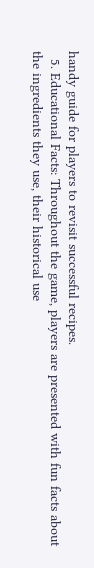handy guide for players to revisit successful recipes.
  5. Educational Facts: Throughout the game, players are presented with fun facts about the ingredients they use, their historical use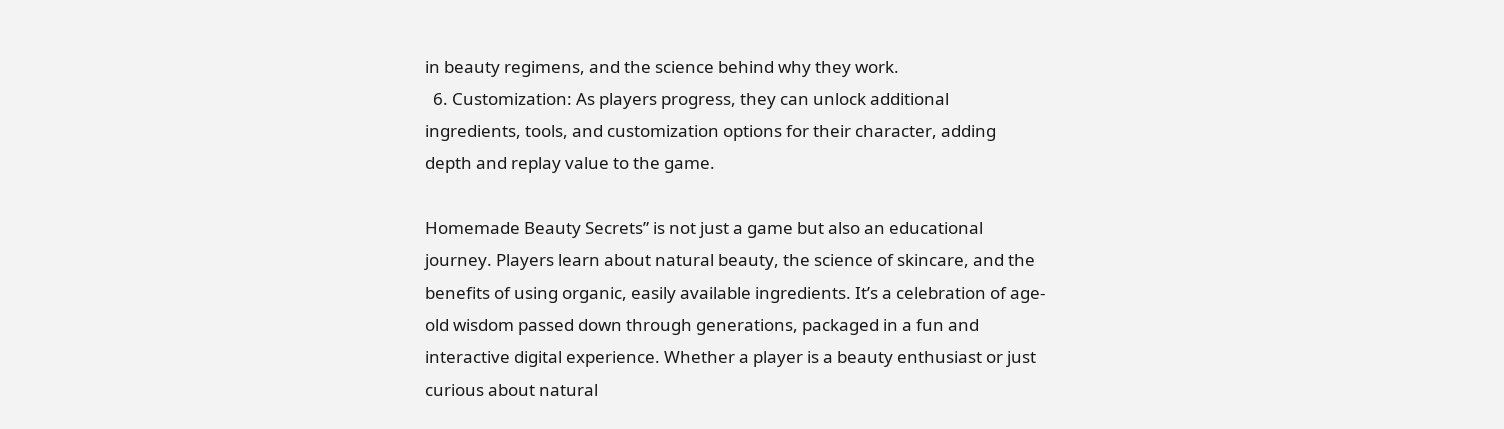in beauty regimens, and the science behind why they work.
  6. Customization: As players progress, they can unlock additional ingredients, tools, and customization options for their character, adding depth and replay value to the game.

Homemade Beauty Secrets” is not just a game but also an educational journey. Players learn about natural beauty, the science of skincare, and the benefits of using organic, easily available ingredients. It’s a celebration of age-old wisdom passed down through generations, packaged in a fun and interactive digital experience. Whether a player is a beauty enthusiast or just curious about natural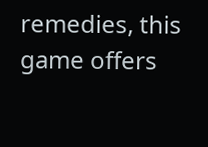remedies, this game offers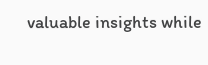valuable insights while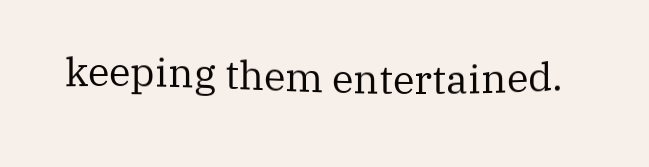keeping them entertained.